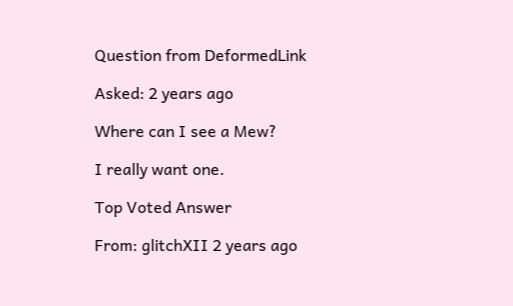Question from DeformedLink

Asked: 2 years ago

Where can I see a Mew?

I really want one.

Top Voted Answer

From: glitchXII 2 years ago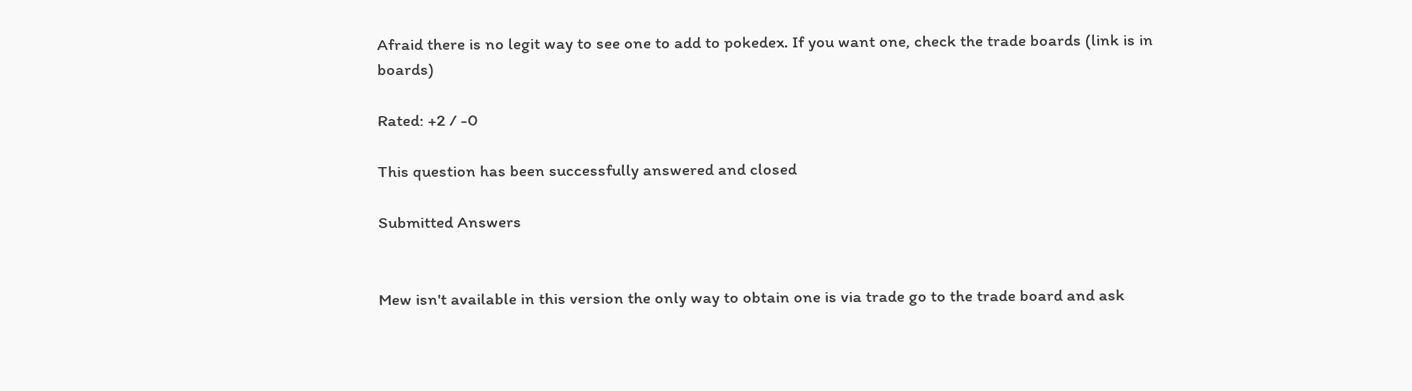Afraid there is no legit way to see one to add to pokedex. If you want one, check the trade boards (link is in boards)

Rated: +2 / -0

This question has been successfully answered and closed

Submitted Answers


Mew isn't available in this version the only way to obtain one is via trade go to the trade board and ask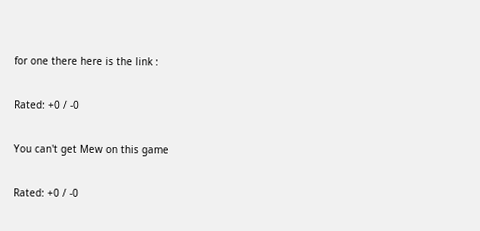for one there here is the link :

Rated: +0 / -0

You can't get Mew on this game

Rated: +0 / -0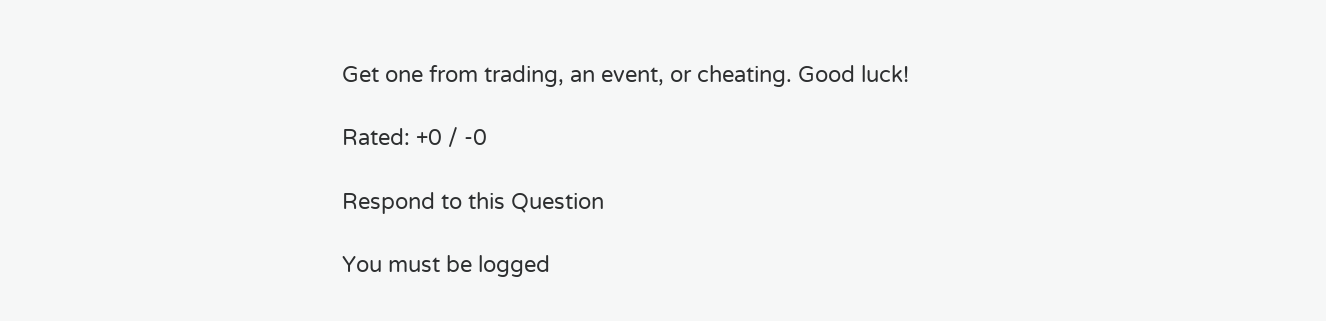Get one from trading, an event, or cheating. Good luck!

Rated: +0 / -0

Respond to this Question

You must be logged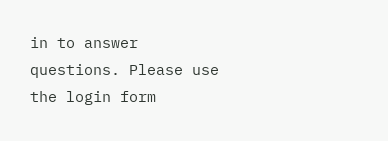in to answer questions. Please use the login form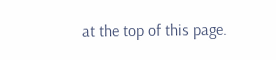at the top of this page.